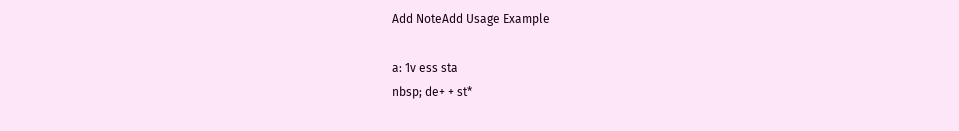Add NoteAdd Usage Example

a: 1v ess sta
nbsp; de+ + st*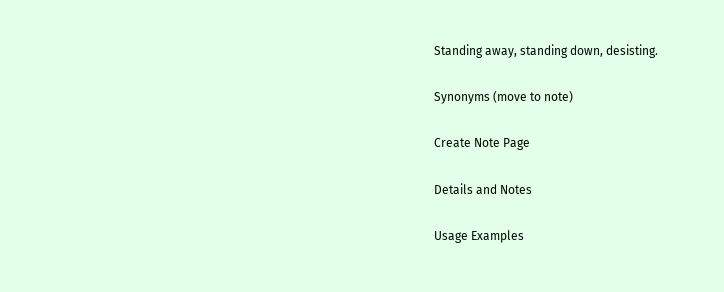Standing away, standing down, desisting.

Synonyms (move to note)

Create Note Page

Details and Notes

Usage Examples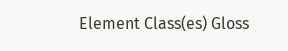Element Class(es) Gloss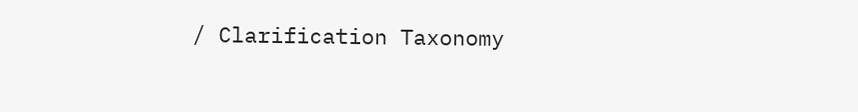/ Clarification Taxonomy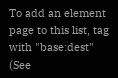To add an element page to this list, tag with "base:dest" (See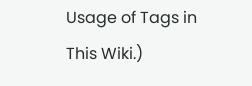Usage of Tags in This Wiki.)